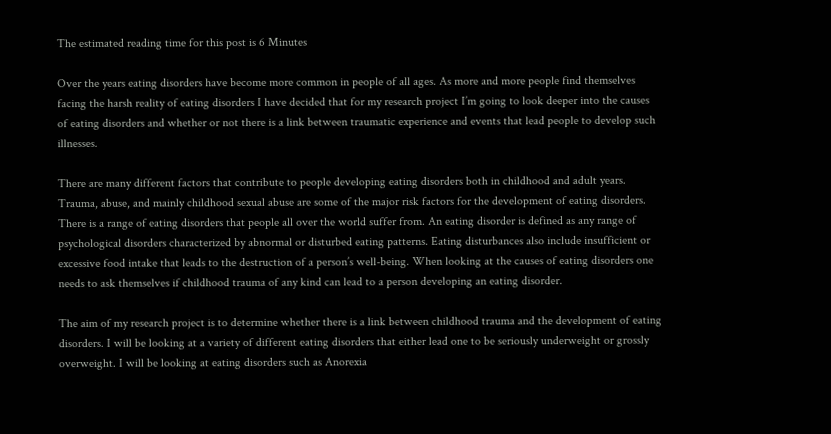The estimated reading time for this post is 6 Minutes

Over the years eating disorders have become more common in people of all ages. As more and more people find themselves facing the harsh reality of eating disorders I have decided that for my research project I’m going to look deeper into the causes of eating disorders and whether or not there is a link between traumatic experience and events that lead people to develop such illnesses.

There are many different factors that contribute to people developing eating disorders both in childhood and adult years. Trauma, abuse, and mainly childhood sexual abuse are some of the major risk factors for the development of eating disorders. There is a range of eating disorders that people all over the world suffer from. An eating disorder is defined as any range of psychological disorders characterized by abnormal or disturbed eating patterns. Eating disturbances also include insufficient or excessive food intake that leads to the destruction of a person’s well-being. When looking at the causes of eating disorders one needs to ask themselves if childhood trauma of any kind can lead to a person developing an eating disorder.

The aim of my research project is to determine whether there is a link between childhood trauma and the development of eating disorders. I will be looking at a variety of different eating disorders that either lead one to be seriously underweight or grossly overweight. I will be looking at eating disorders such as Anorexia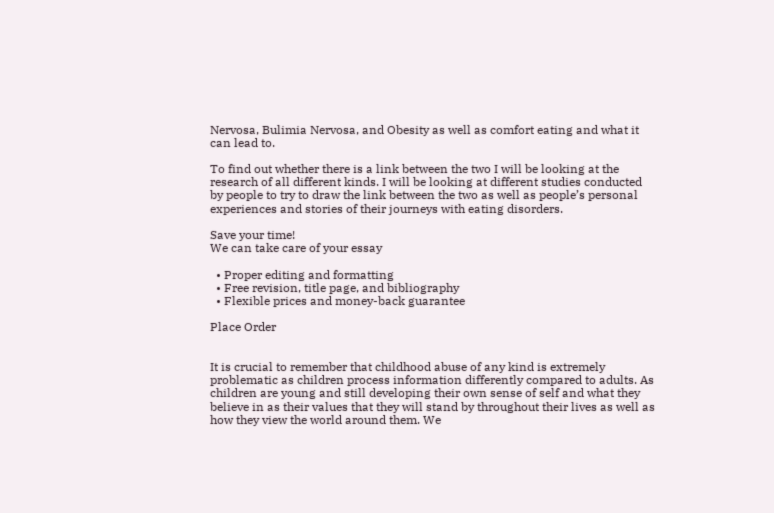Nervosa, Bulimia Nervosa, and Obesity as well as comfort eating and what it can lead to.

To find out whether there is a link between the two I will be looking at the research of all different kinds. I will be looking at different studies conducted by people to try to draw the link between the two as well as people’s personal experiences and stories of their journeys with eating disorders.

Save your time!
We can take care of your essay

  • Proper editing and formatting
  • Free revision, title page, and bibliography
  • Flexible prices and money-back guarantee

Place Order


It is crucial to remember that childhood abuse of any kind is extremely problematic as children process information differently compared to adults. As children are young and still developing their own sense of self and what they believe in as their values that they will stand by throughout their lives as well as how they view the world around them. We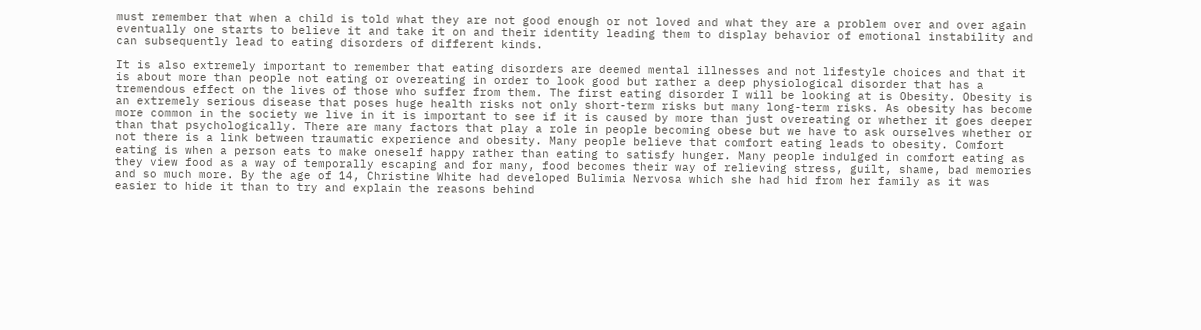must remember that when a child is told what they are not good enough or not loved and what they are a problem over and over again eventually one starts to believe it and take it on and their identity leading them to display behavior of emotional instability and can subsequently lead to eating disorders of different kinds.

It is also extremely important to remember that eating disorders are deemed mental illnesses and not lifestyle choices and that it is about more than people not eating or overeating in order to look good but rather a deep physiological disorder that has a tremendous effect on the lives of those who suffer from them. The first eating disorder I will be looking at is Obesity. Obesity is an extremely serious disease that poses huge health risks not only short-term risks but many long-term risks. As obesity has become more common in the society we live in it is important to see if it is caused by more than just overeating or whether it goes deeper than that psychologically. There are many factors that play a role in people becoming obese but we have to ask ourselves whether or not there is a link between traumatic experience and obesity. Many people believe that comfort eating leads to obesity. Comfort eating is when a person eats to make oneself happy rather than eating to satisfy hunger. Many people indulged in comfort eating as they view food as a way of temporally escaping and for many, food becomes their way of relieving stress, guilt, shame, bad memories and so much more. By the age of 14, Christine White had developed Bulimia Nervosa which she had hid from her family as it was easier to hide it than to try and explain the reasons behind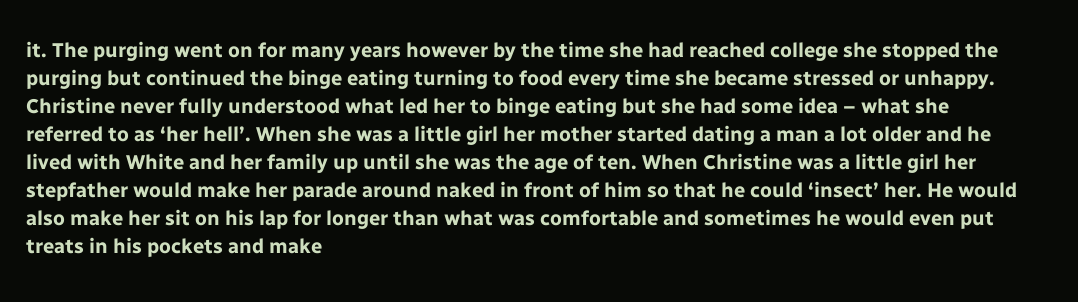it. The purging went on for many years however by the time she had reached college she stopped the purging but continued the binge eating turning to food every time she became stressed or unhappy. Christine never fully understood what led her to binge eating but she had some idea – what she referred to as ‘her hell’. When she was a little girl her mother started dating a man a lot older and he lived with White and her family up until she was the age of ten. When Christine was a little girl her stepfather would make her parade around naked in front of him so that he could ‘insect’ her. He would also make her sit on his lap for longer than what was comfortable and sometimes he would even put treats in his pockets and make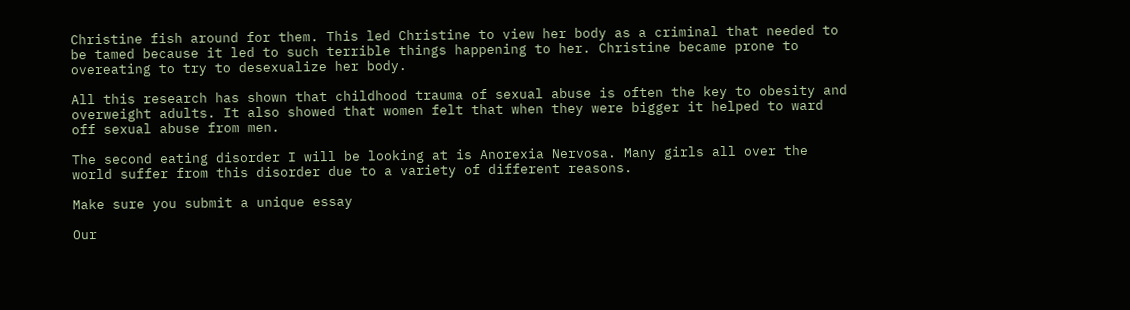Christine fish around for them. This led Christine to view her body as a criminal that needed to be tamed because it led to such terrible things happening to her. Christine became prone to overeating to try to desexualize her body.

All this research has shown that childhood trauma of sexual abuse is often the key to obesity and overweight adults. It also showed that women felt that when they were bigger it helped to ward off sexual abuse from men.

The second eating disorder I will be looking at is Anorexia Nervosa. Many girls all over the world suffer from this disorder due to a variety of different reasons.

Make sure you submit a unique essay

Our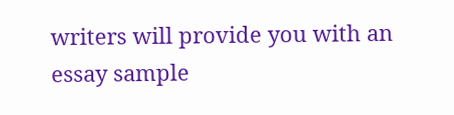writers will provide you with an essay sample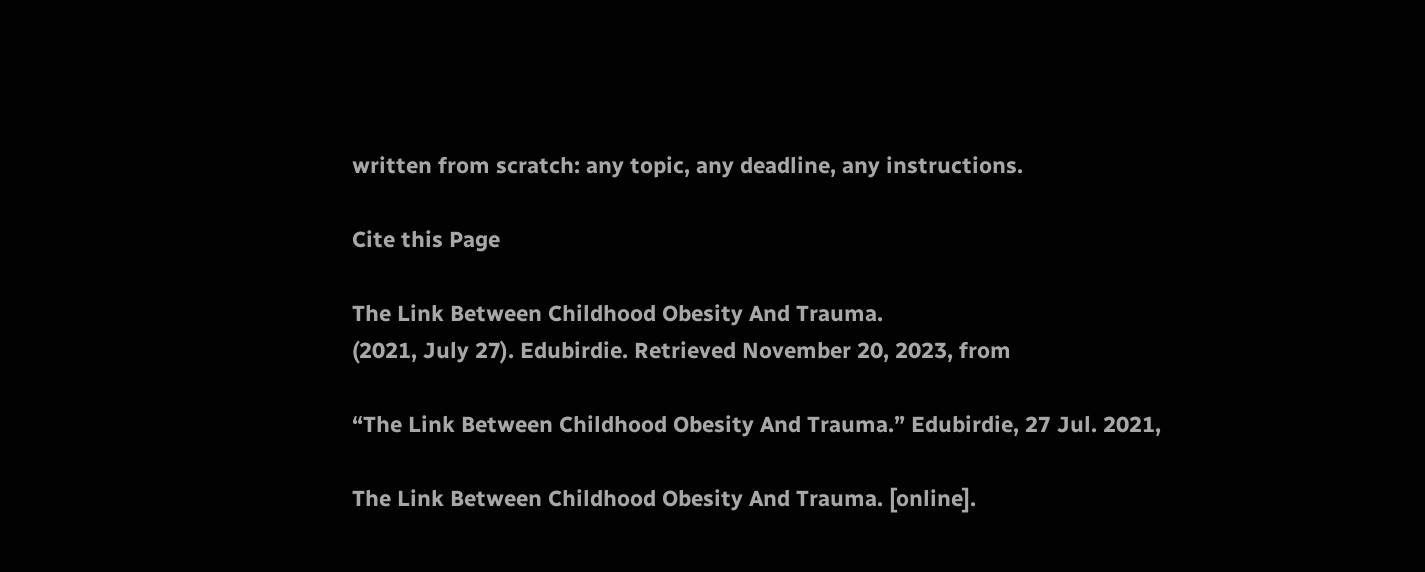written from scratch: any topic, any deadline, any instructions.

Cite this Page

The Link Between Childhood Obesity And Trauma.
(2021, July 27). Edubirdie. Retrieved November 20, 2023, from

“The Link Between Childhood Obesity And Trauma.” Edubirdie, 27 Jul. 2021,

The Link Between Childhood Obesity And Trauma. [online].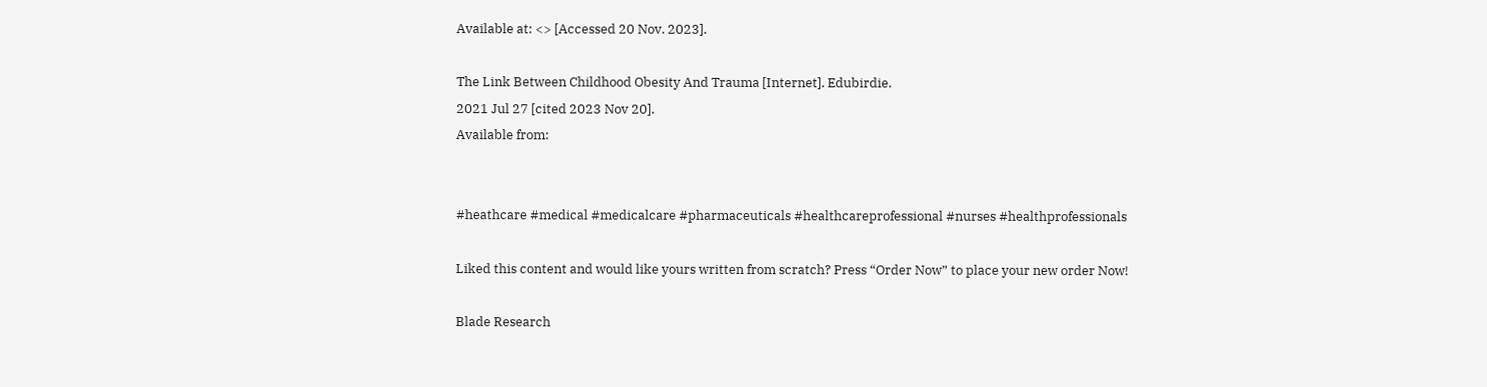Available at: <> [Accessed 20 Nov. 2023].

The Link Between Childhood Obesity And Trauma [Internet]. Edubirdie.
2021 Jul 27 [cited 2023 Nov 20].
Available from:


#heathcare #medical #medicalcare #pharmaceuticals #healthcareprofessional #nurses #healthprofessionals

Liked this content and would like yours written from scratch? Press “Order Now” to place your new order Now!

Blade Research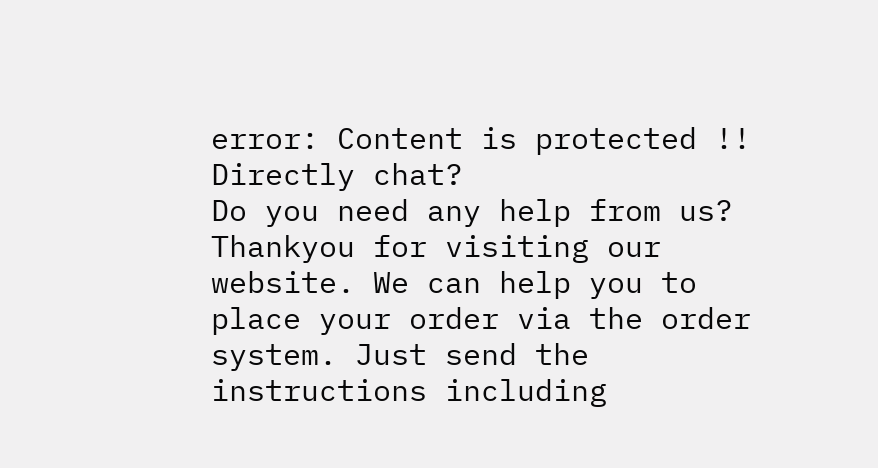error: Content is protected !!
Directly chat?
Do you need any help from us?
Thankyou for visiting our website. We can help you to place your order via the order system. Just send the instructions including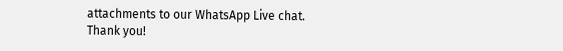attachments to our WhatsApp Live chat.
Thank you!